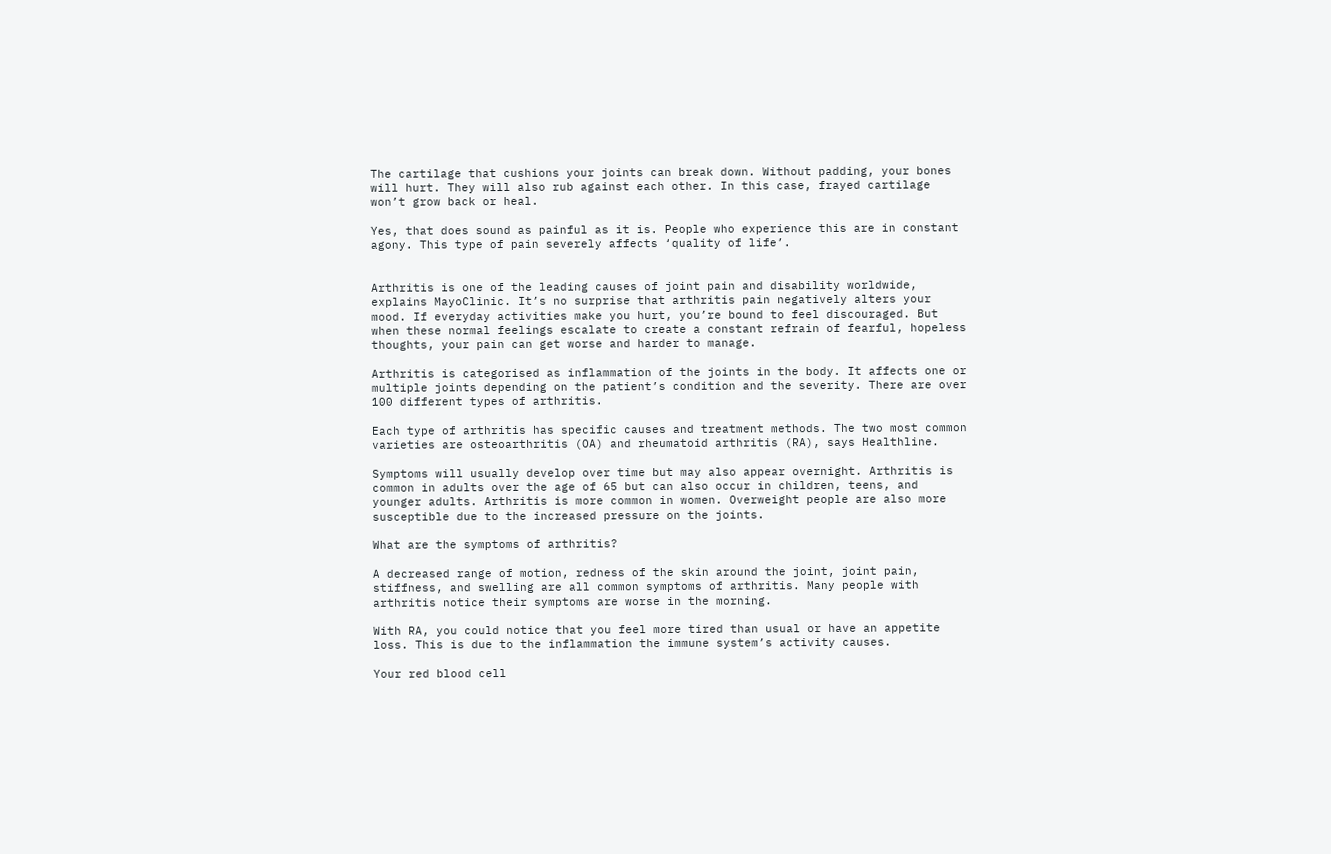The cartilage that cushions your joints can break down. Without padding, your bones will hurt. They will also rub against each other. In this case, frayed cartilage won’t grow back or heal.

Yes, that does sound as painful as it is. People who experience this are in constant agony. This type of pain severely affects ‘quality of life’.


Arthritis is one of the leading causes of joint pain and disability worldwide, explains MayoClinic. It’s no surprise that arthritis pain negatively alters your mood. If everyday activities make you hurt, you’re bound to feel discouraged. But when these normal feelings escalate to create a constant refrain of fearful, hopeless thoughts, your pain can get worse and harder to manage.

Arthritis is categorised as inflammation of the joints in the body. It affects one or multiple joints depending on the patient’s condition and the severity. There are over 100 different types of arthritis.

Each type of arthritis has specific causes and treatment methods. The two most common varieties are osteoarthritis (OA) and rheumatoid arthritis (RA), says Healthline.

Symptoms will usually develop over time but may also appear overnight. Arthritis is common in adults over the age of 65 but can also occur in children, teens, and younger adults. Arthritis is more common in women. Overweight people are also more susceptible due to the increased pressure on the joints.

What are the symptoms of arthritis?

A decreased range of motion, redness of the skin around the joint, joint pain, stiffness, and swelling are all common symptoms of arthritis. Many people with arthritis notice their symptoms are worse in the morning.

With RA, you could notice that you feel more tired than usual or have an appetite loss. This is due to the inflammation the immune system’s activity causes.

Your red blood cell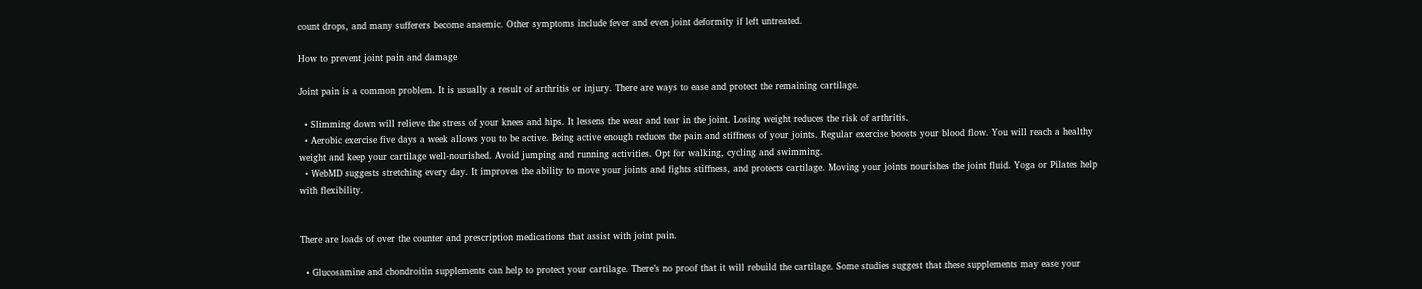count drops, and many sufferers become anaemic. Other symptoms include fever and even joint deformity if left untreated.

How to prevent joint pain and damage

Joint pain is a common problem. It is usually a result of arthritis or injury. There are ways to ease and protect the remaining cartilage.

  • Slimming down will relieve the stress of your knees and hips. It lessens the wear and tear in the joint. Losing weight reduces the risk of arthritis.
  • Aerobic exercise five days a week allows you to be active. Being active enough reduces the pain and stiffness of your joints. Regular exercise boosts your blood flow. You will reach a healthy weight and keep your cartilage well-nourished. Avoid jumping and running activities. Opt for walking, cycling and swimming.
  • WebMD suggests stretching every day. It improves the ability to move your joints and fights stiffness, and protects cartilage. Moving your joints nourishes the joint fluid. Yoga or Pilates help with flexibility.


There are loads of over the counter and prescription medications that assist with joint pain.

  • Glucosamine and chondroitin supplements can help to protect your cartilage. There’s no proof that it will rebuild the cartilage. Some studies suggest that these supplements may ease your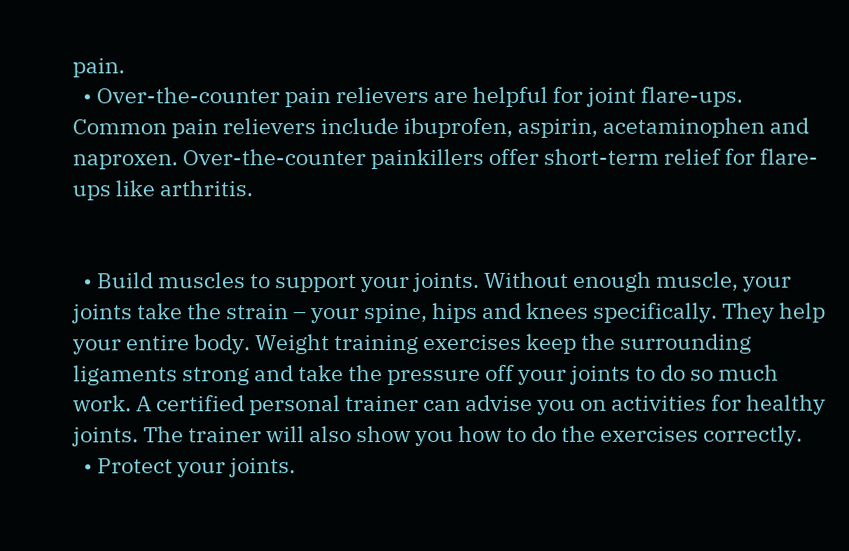pain.
  • Over-the-counter pain relievers are helpful for joint flare-ups. Common pain relievers include ibuprofen, aspirin, acetaminophen and naproxen. Over-the-counter painkillers offer short-term relief for flare-ups like arthritis.


  • Build muscles to support your joints. Without enough muscle, your joints take the strain – your spine, hips and knees specifically. They help your entire body. Weight training exercises keep the surrounding ligaments strong and take the pressure off your joints to do so much work. A certified personal trainer can advise you on activities for healthy joints. The trainer will also show you how to do the exercises correctly.
  • Protect your joints.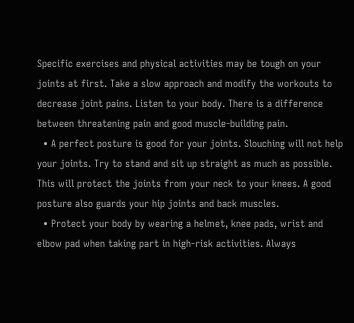Specific exercises and physical activities may be tough on your joints at first. Take a slow approach and modify the workouts to decrease joint pains. Listen to your body. There is a difference between threatening pain and good muscle-building pain.
  • A perfect posture is good for your joints. Slouching will not help your joints. Try to stand and sit up straight as much as possible. This will protect the joints from your neck to your knees. A good posture also guards your hip joints and back muscles.
  • Protect your body by wearing a helmet, knee pads, wrist and elbow pad when taking part in high-risk activities. Always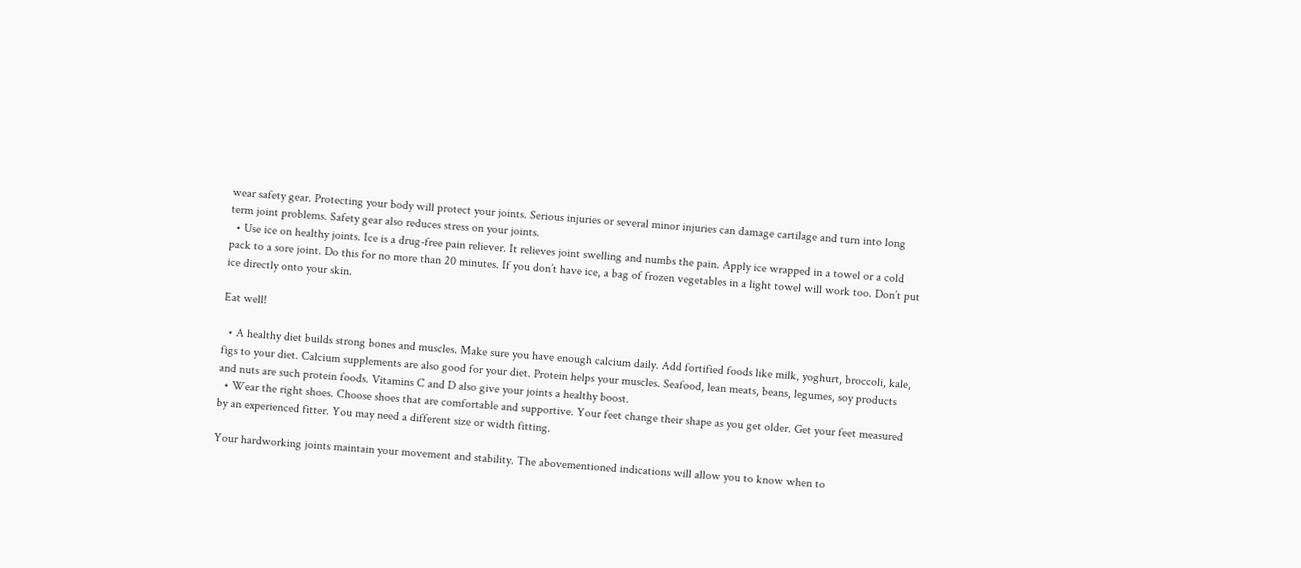wear safety gear. Protecting your body will protect your joints. Serious injuries or several minor injuries can damage cartilage and turn into long term joint problems. Safety gear also reduces stress on your joints.
  • Use ice on healthy joints. Ice is a drug-free pain reliever. It relieves joint swelling and numbs the pain. Apply ice wrapped in a towel or a cold pack to a sore joint. Do this for no more than 20 minutes. If you don’t have ice, a bag of frozen vegetables in a light towel will work too. Don’t put ice directly onto your skin.

Eat well!

  • A healthy diet builds strong bones and muscles. Make sure you have enough calcium daily. Add fortified foods like milk, yoghurt, broccoli, kale, figs to your diet. Calcium supplements are also good for your diet. Protein helps your muscles. Seafood, lean meats, beans, legumes, soy products and nuts are such protein foods. Vitamins C and D also give your joints a healthy boost.
  • Wear the right shoes. Choose shoes that are comfortable and supportive. Your feet change their shape as you get older. Get your feet measured by an experienced fitter. You may need a different size or width fitting.

Your hardworking joints maintain your movement and stability. The abovementioned indications will allow you to know when to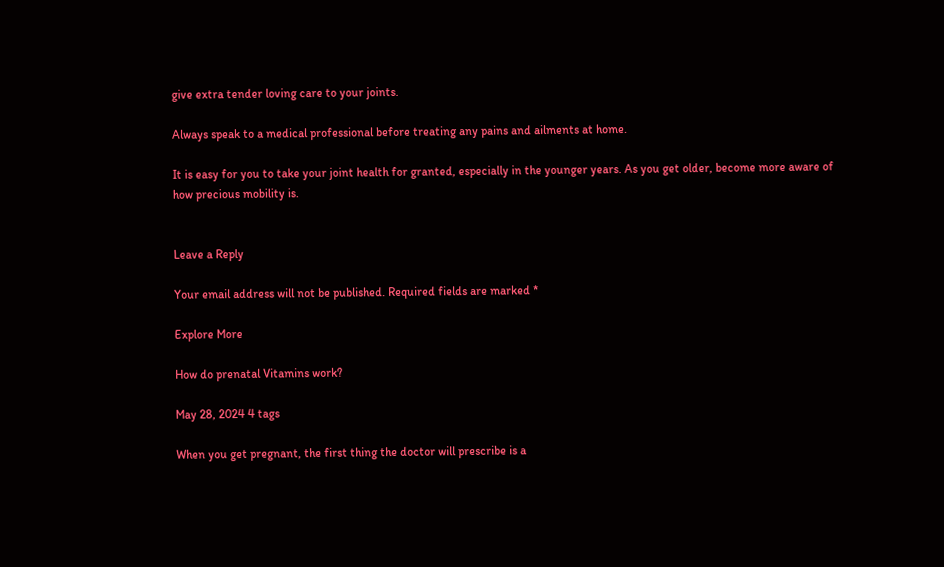give extra tender loving care to your joints.

Always speak to a medical professional before treating any pains and ailments at home.

It is easy for you to take your joint health for granted, especially in the younger years. As you get older, become more aware of how precious mobility is.


Leave a Reply

Your email address will not be published. Required fields are marked *

Explore More

How do prenatal Vitamins work?

May 28, 2024 4 tags

When you get pregnant, the first thing the doctor will prescribe is a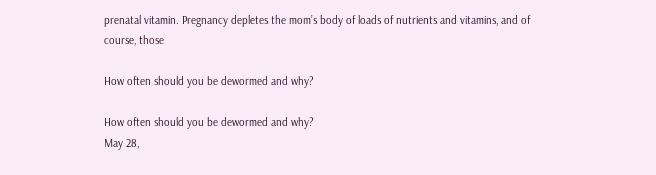prenatal vitamin. Pregnancy depletes the mom’s body of loads of nutrients and vitamins, and of course, those

How often should you be dewormed and why?

How often should you be dewormed and why?
May 28,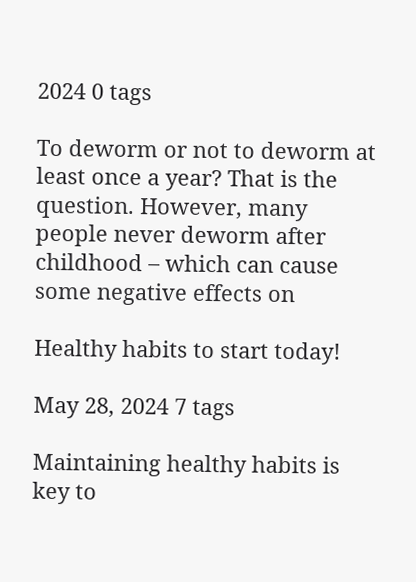2024 0 tags

To deworm or not to deworm at least once a year? That is the question. However, many people never deworm after childhood – which can cause some negative effects on

Healthy habits to start today!

May 28, 2024 7 tags

Maintaining healthy habits is key to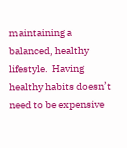maintaining a balanced, healthy lifestyle.  Having healthy habits doesn’t need to be expensive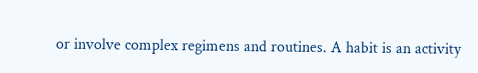or involve complex regimens and routines. A habit is an activity